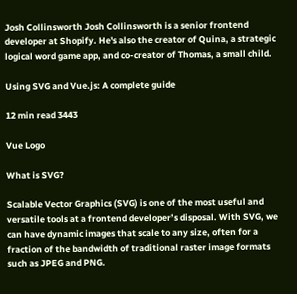Josh Collinsworth Josh Collinsworth is a senior frontend developer at Shopify. He's also the creator of Quina, a strategic logical word game app, and co-creator of Thomas, a small child.

Using SVG and Vue.js: A complete guide

12 min read 3443

Vue Logo

What is SVG?

Scalable Vector Graphics (SVG) is one of the most useful and versatile tools at a frontend developer’s disposal. With SVG, we can have dynamic images that scale to any size, often for a fraction of the bandwidth of traditional raster image formats such as JPEG and PNG.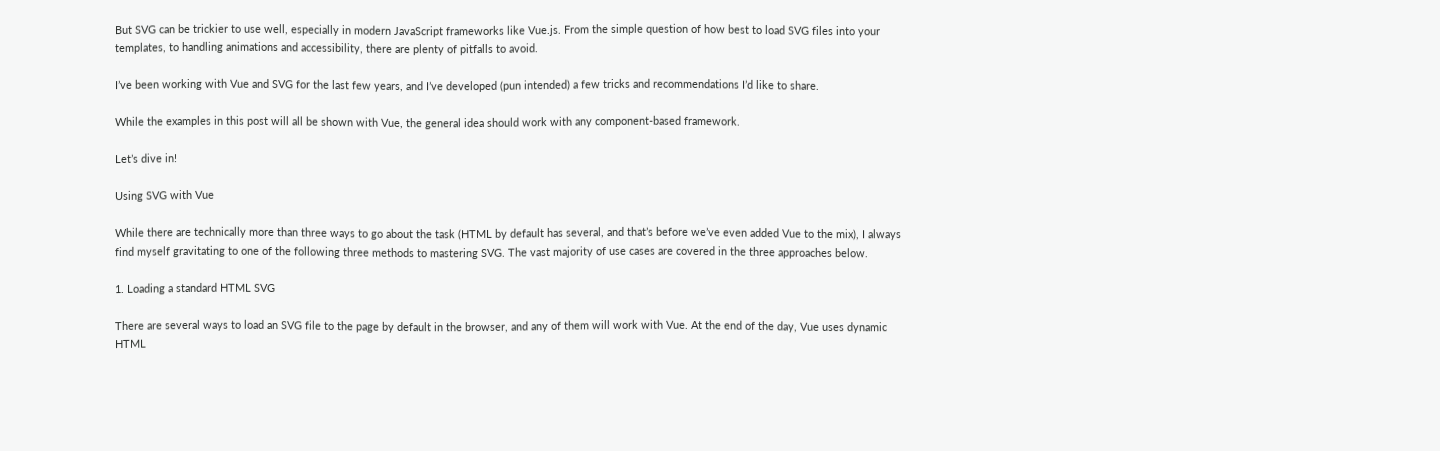But SVG can be trickier to use well, especially in modern JavaScript frameworks like Vue.js. From the simple question of how best to load SVG files into your templates, to handling animations and accessibility, there are plenty of pitfalls to avoid.

I’ve been working with Vue and SVG for the last few years, and I’ve developed (pun intended) a few tricks and recommendations I’d like to share.

While the examples in this post will all be shown with Vue, the general idea should work with any component-based framework.

Let’s dive in!

Using SVG with Vue

While there are technically more than three ways to go about the task (HTML by default has several, and that’s before we’ve even added Vue to the mix), I always find myself gravitating to one of the following three methods to mastering SVG. The vast majority of use cases are covered in the three approaches below.

1. Loading a standard HTML SVG

There are several ways to load an SVG file to the page by default in the browser, and any of them will work with Vue. At the end of the day, Vue uses dynamic HTML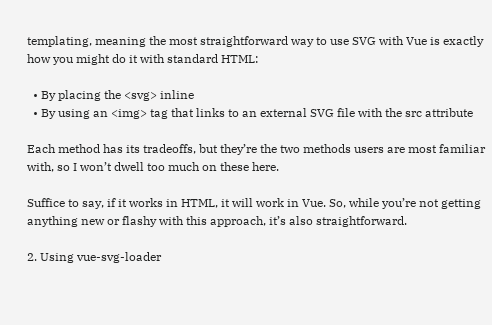templating, meaning the most straightforward way to use SVG with Vue is exactly how you might do it with standard HTML:

  • By placing the <svg> inline
  • By using an <img> tag that links to an external SVG file with the src attribute

Each method has its tradeoffs, but they’re the two methods users are most familiar with, so I won’t dwell too much on these here.

Suffice to say, if it works in HTML, it will work in Vue. So, while you’re not getting anything new or flashy with this approach, it’s also straightforward.

2. Using vue-svg-loader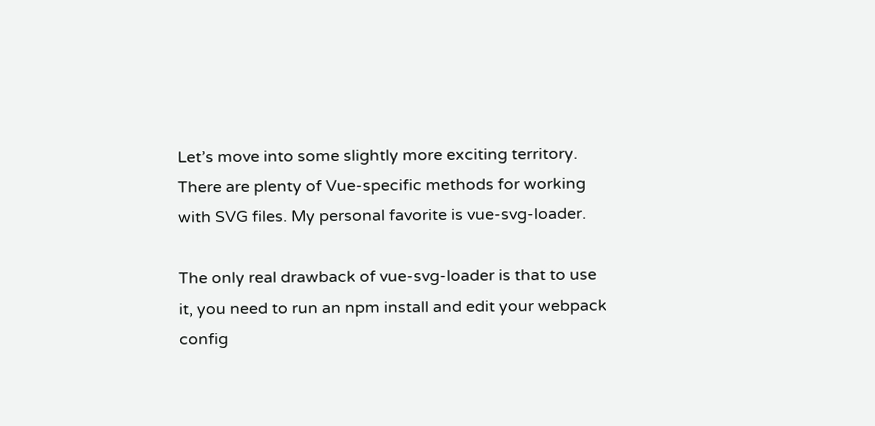Let’s move into some slightly more exciting territory. There are plenty of Vue-specific methods for working with SVG files. My personal favorite is vue-svg-loader.

The only real drawback of vue-svg-loader is that to use it, you need to run an npm install and edit your webpack config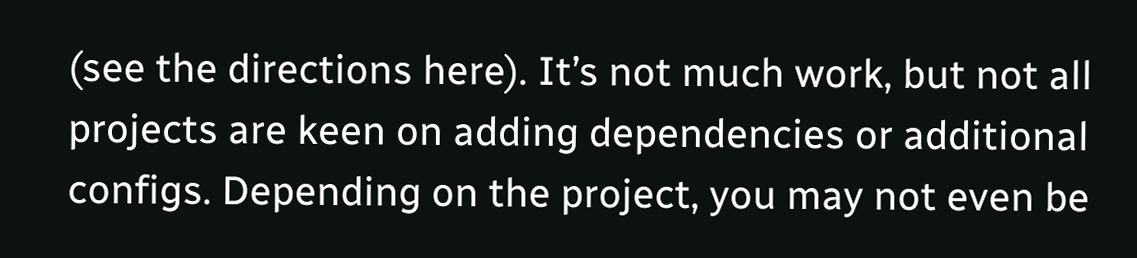(see the directions here). It’s not much work, but not all projects are keen on adding dependencies or additional configs. Depending on the project, you may not even be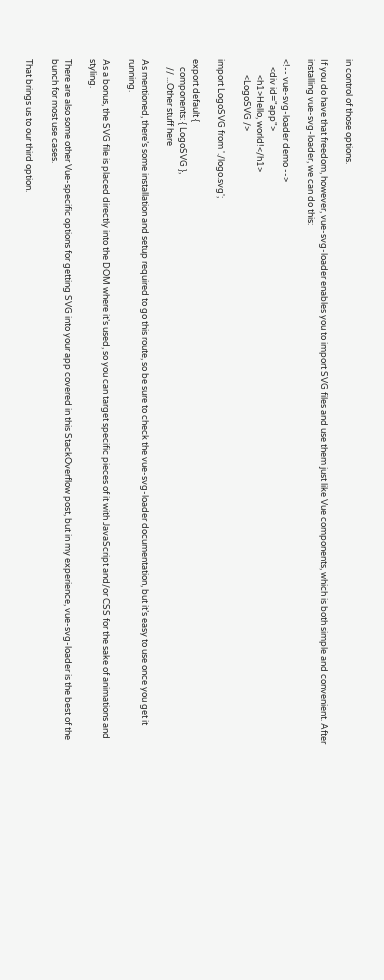in control of those options.

If you do have that freedom, however, vue-svg-loader enables you to import SVG files and use them just like Vue components, which is both simple and convenient. After installing vue-svg-loader, we can do this:

<!-- vue-svg-loader demo -->
    <div id="app">
        <h1>Hello, world!</h1>
        <LogoSVG />

import LogoSVG from './logo.svg';

export default {
    components: { LogoSVG },
    // ...Other stuff here

As mentioned, there’s some installation and setup required to go this route, so be sure to check the vue-svg-loader documentation, but it’s easy to use once you get it running.

As a bonus, the SVG file is placed directly into the DOM where it’s used, so you can target specific pieces of it with JavaScript and/or CSS for the sake of animations and styling.

There are also some other Vue-specific options for getting SVG into your app covered in this StackOverflow post, but in my experience, vue-svg-loader is the best of the bunch for most use cases.

That brings us to our third option.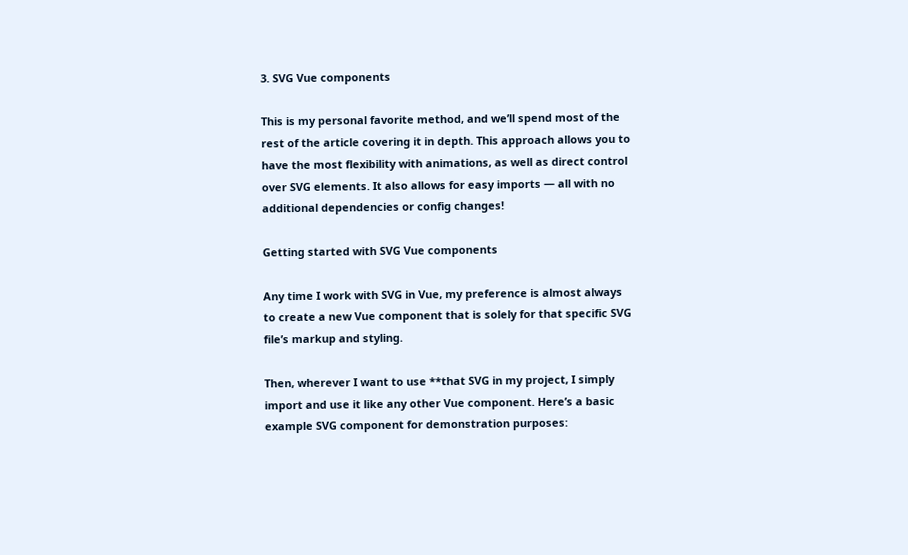3. SVG Vue components

This is my personal favorite method, and we’ll spend most of the rest of the article covering it in depth. This approach allows you to have the most flexibility with animations, as well as direct control over SVG elements. It also allows for easy imports — all with no additional dependencies or config changes!

Getting started with SVG Vue components

Any time I work with SVG in Vue, my preference is almost always to create a new Vue component that is solely for that specific SVG file’s markup and styling.

Then, wherever I want to use **that SVG in my project, I simply import and use it like any other Vue component. Here’s a basic example SVG component for demonstration purposes: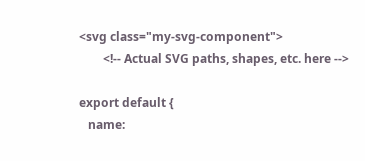<svg class="my-svg-component">
        <!-- Actual SVG paths, shapes, etc. here -->

export default {
   name: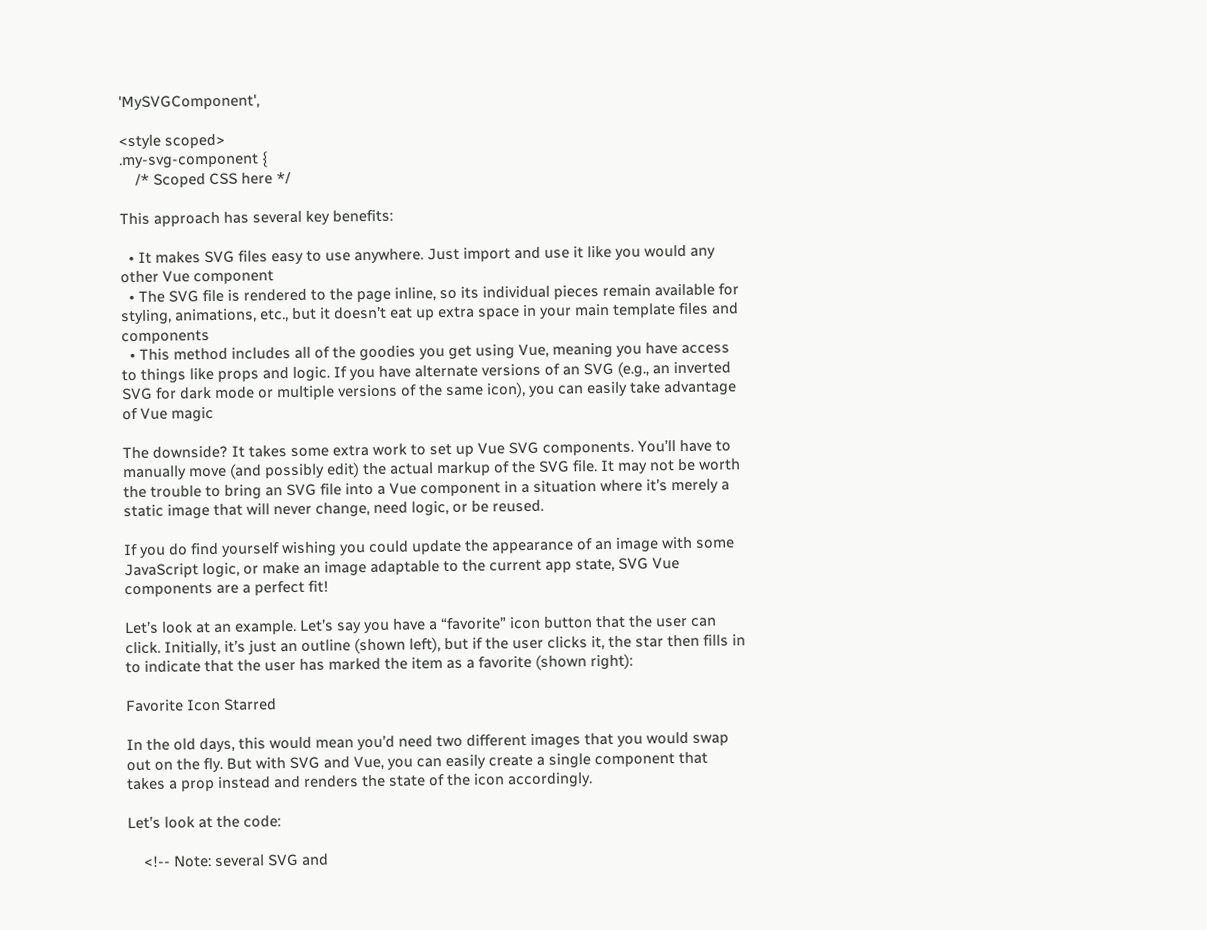'MySVGComponent',

<style scoped>
.my-svg-component {
    /* Scoped CSS here */

This approach has several key benefits:

  • It makes SVG files easy to use anywhere. Just import and use it like you would any other Vue component
  • The SVG file is rendered to the page inline, so its individual pieces remain available for styling, animations, etc., but it doesn’t eat up extra space in your main template files and components
  • This method includes all of the goodies you get using Vue, meaning you have access to things like props and logic. If you have alternate versions of an SVG (e.g., an inverted SVG for dark mode or multiple versions of the same icon), you can easily take advantage of Vue magic

The downside? It takes some extra work to set up Vue SVG components. You’ll have to manually move (and possibly edit) the actual markup of the SVG file. It may not be worth the trouble to bring an SVG file into a Vue component in a situation where it’s merely a static image that will never change, need logic, or be reused.

If you do find yourself wishing you could update the appearance of an image with some JavaScript logic, or make an image adaptable to the current app state, SVG Vue components are a perfect fit!

Let’s look at an example. Let’s say you have a “favorite” icon button that the user can click. Initially, it’s just an outline (shown left), but if the user clicks it, the star then fills in to indicate that the user has marked the item as a favorite (shown right):

Favorite Icon Starred

In the old days, this would mean you’d need two different images that you would swap out on the fly. But with SVG and Vue, you can easily create a single component that takes a prop instead and renders the state of the icon accordingly.

Let’s look at the code:

    <!-- Note: several SVG and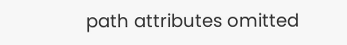path attributes omitted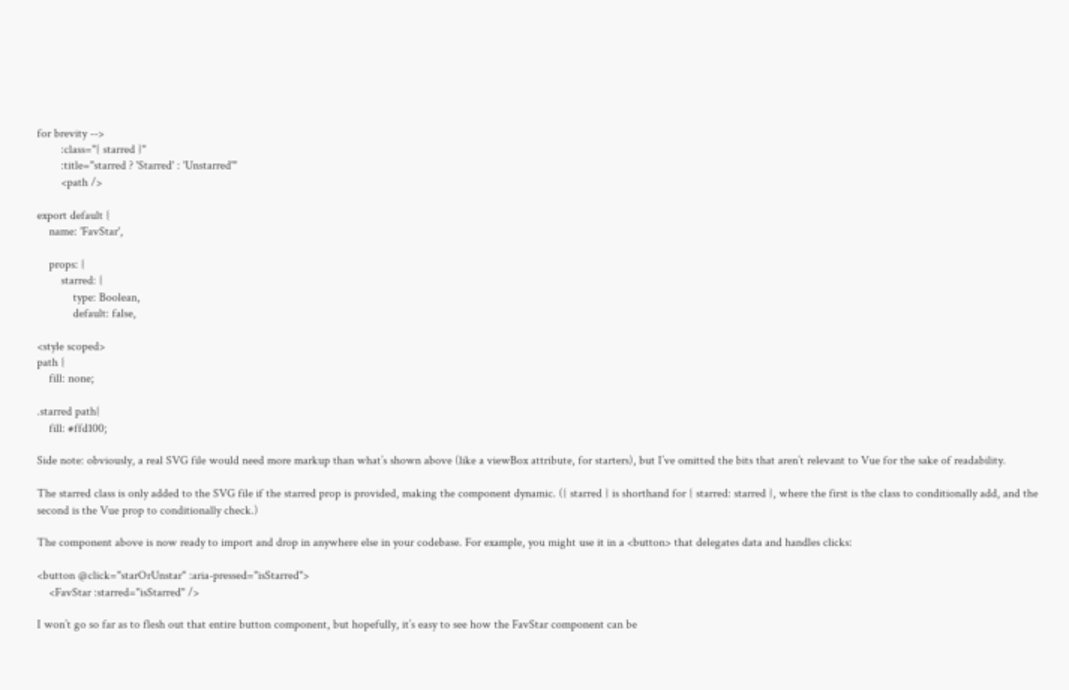for brevity -->
        :class="{ starred }"
        :title="starred ? 'Starred' : 'Unstarred'"
        <path />

export default {
    name: 'FavStar',

    props: {
        starred: {
            type: Boolean,
            default: false,

<style scoped>
path {
    fill: none;

.starred path{
    fill: #ffd100;

Side note: obviously, a real SVG file would need more markup than what’s shown above (like a viewBox attribute, for starters), but I’ve omitted the bits that aren’t relevant to Vue for the sake of readability.

The starred class is only added to the SVG file if the starred prop is provided, making the component dynamic. ({ starred } is shorthand for { starred: starred }, where the first is the class to conditionally add, and the second is the Vue prop to conditionally check.)

The component above is now ready to import and drop in anywhere else in your codebase. For example, you might use it in a <button> that delegates data and handles clicks:

<button @click="starOrUnstar" :aria-pressed="isStarred">
    <FavStar :starred="isStarred" />

I won’t go so far as to flesh out that entire button component, but hopefully, it’s easy to see how the FavStar component can be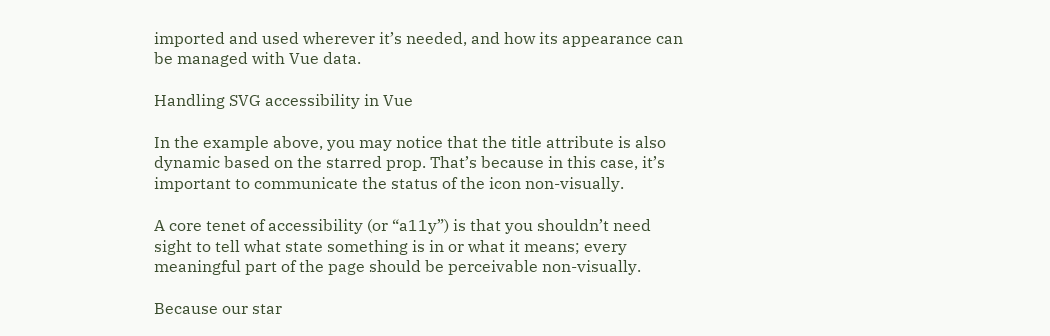imported and used wherever it’s needed, and how its appearance can be managed with Vue data.

Handling SVG accessibility in Vue

In the example above, you may notice that the title attribute is also dynamic based on the starred prop. That’s because in this case, it’s important to communicate the status of the icon non-visually.

A core tenet of accessibility (or “a11y”) is that you shouldn’t need sight to tell what state something is in or what it means; every meaningful part of the page should be perceivable non-visually.

Because our star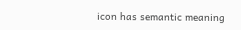icon has semantic meaning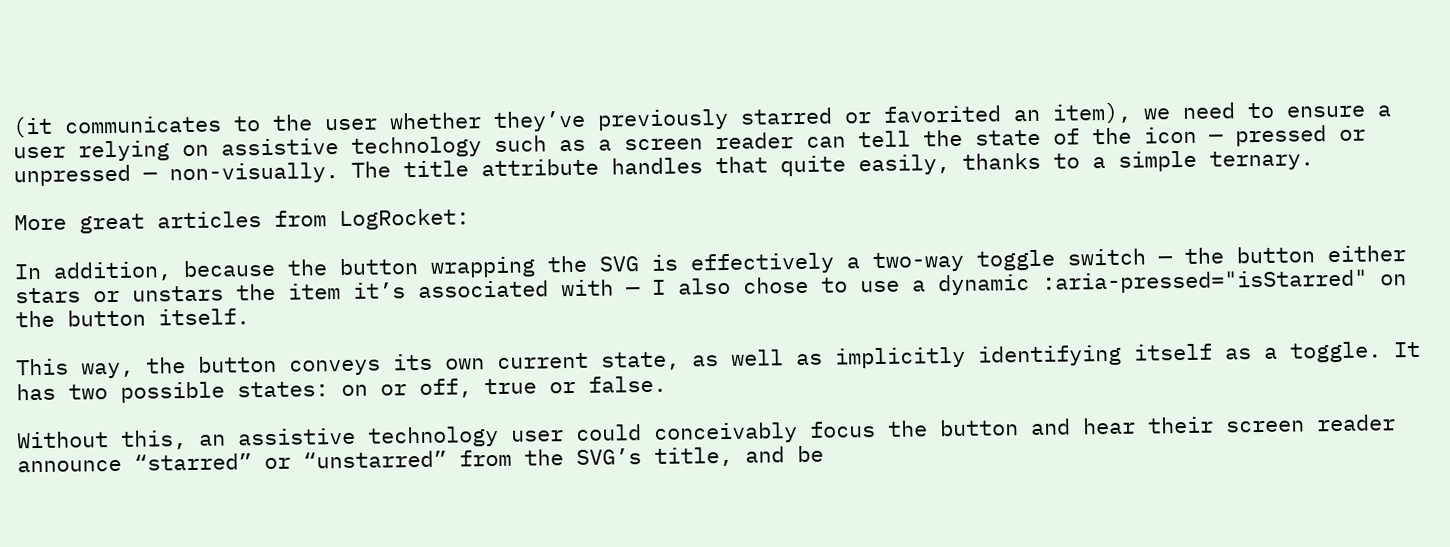(it communicates to the user whether they’ve previously starred or favorited an item), we need to ensure a user relying on assistive technology such as a screen reader can tell the state of the icon — pressed or unpressed — non-visually. The title attribute handles that quite easily, thanks to a simple ternary.

More great articles from LogRocket:

In addition, because the button wrapping the SVG is effectively a two-way toggle switch — the button either stars or unstars the item it’s associated with — I also chose to use a dynamic :aria-pressed="isStarred" on the button itself.

This way, the button conveys its own current state, as well as implicitly identifying itself as a toggle. It has two possible states: on or off, true or false.

Without this, an assistive technology user could conceivably focus the button and hear their screen reader announce “starred” or “unstarred” from the SVG’s title, and be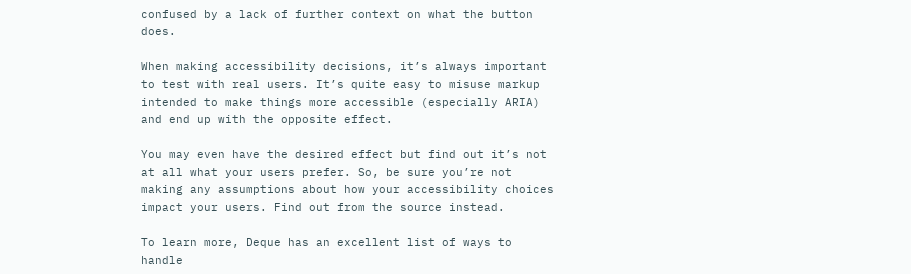confused by a lack of further context on what the button does.

When making accessibility decisions, it’s always important to test with real users. It’s quite easy to misuse markup intended to make things more accessible (especially ARIA) and end up with the opposite effect.

You may even have the desired effect but find out it’s not at all what your users prefer. So, be sure you’re not making any assumptions about how your accessibility choices impact your users. Find out from the source instead.

To learn more, Deque has an excellent list of ways to handle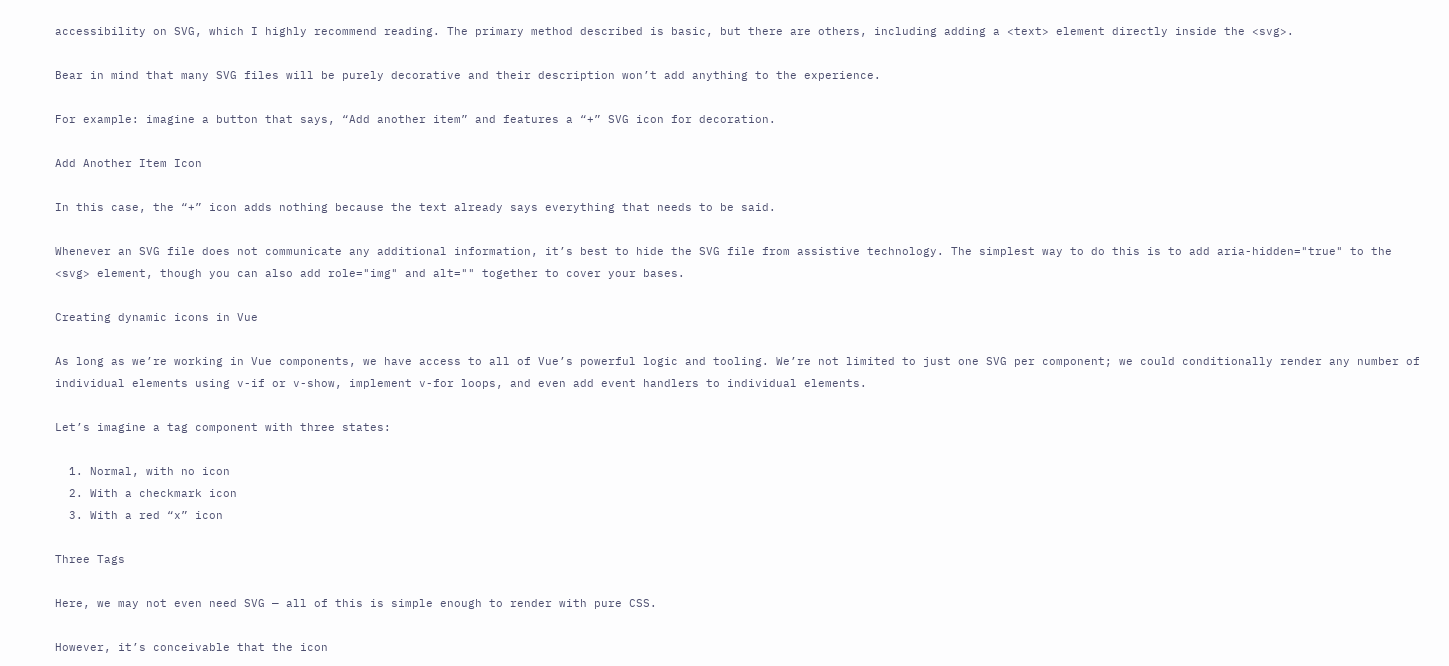accessibility on SVG, which I highly recommend reading. The primary method described is basic, but there are others, including adding a <text> element directly inside the <svg>.

Bear in mind that many SVG files will be purely decorative and their description won’t add anything to the experience.

For example: imagine a button that says, “Add another item” and features a “+” SVG icon for decoration.

Add Another Item Icon

In this case, the “+” icon adds nothing because the text already says everything that needs to be said.

Whenever an SVG file does not communicate any additional information, it’s best to hide the SVG file from assistive technology. The simplest way to do this is to add aria-hidden="true" to the <svg> element, though you can also add role="img" and alt="" together to cover your bases.

Creating dynamic icons in Vue

As long as we’re working in Vue components, we have access to all of Vue’s powerful logic and tooling. We’re not limited to just one SVG per component; we could conditionally render any number of individual elements using v-if or v-show, implement v-for loops, and even add event handlers to individual elements.

Let’s imagine a tag component with three states:

  1. Normal, with no icon
  2. With a checkmark icon
  3. With a red “x” icon

Three Tags

Here, we may not even need SVG — all of this is simple enough to render with pure CSS.

However, it’s conceivable that the icon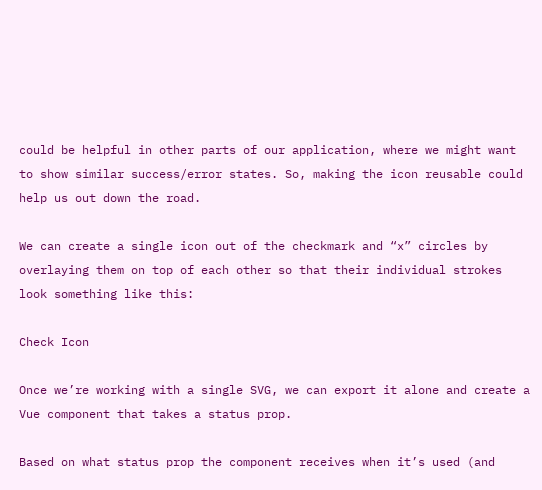could be helpful in other parts of our application, where we might want to show similar success/error states. So, making the icon reusable could help us out down the road.

We can create a single icon out of the checkmark and “x” circles by overlaying them on top of each other so that their individual strokes look something like this:

Check Icon

Once we’re working with a single SVG, we can export it alone and create a Vue component that takes a status prop.

Based on what status prop the component receives when it’s used (and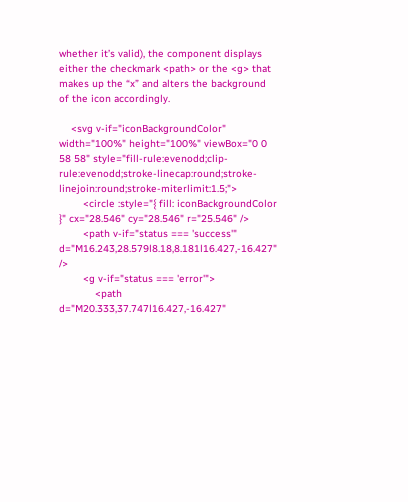whether it’s valid), the component displays either the checkmark <path> or the <g> that makes up the “x” and alters the background of the icon accordingly.

    <svg v-if="iconBackgroundColor" width="100%" height="100%" viewBox="0 0 58 58" style="fill-rule:evenodd;clip-rule:evenodd;stroke-linecap:round;stroke-linejoin:round;stroke-miterlimit:1.5;">
        <circle :style="{ fill: iconBackgroundColor }" cx="28.546" cy="28.546" r="25.546" />
        <path v-if="status === 'success'" d="M16.243,28.579l8.18,8.181l16.427,-16.427" />
        <g v-if="status === 'error'">
            <path d="M20.333,37.747l16.427,-16.427"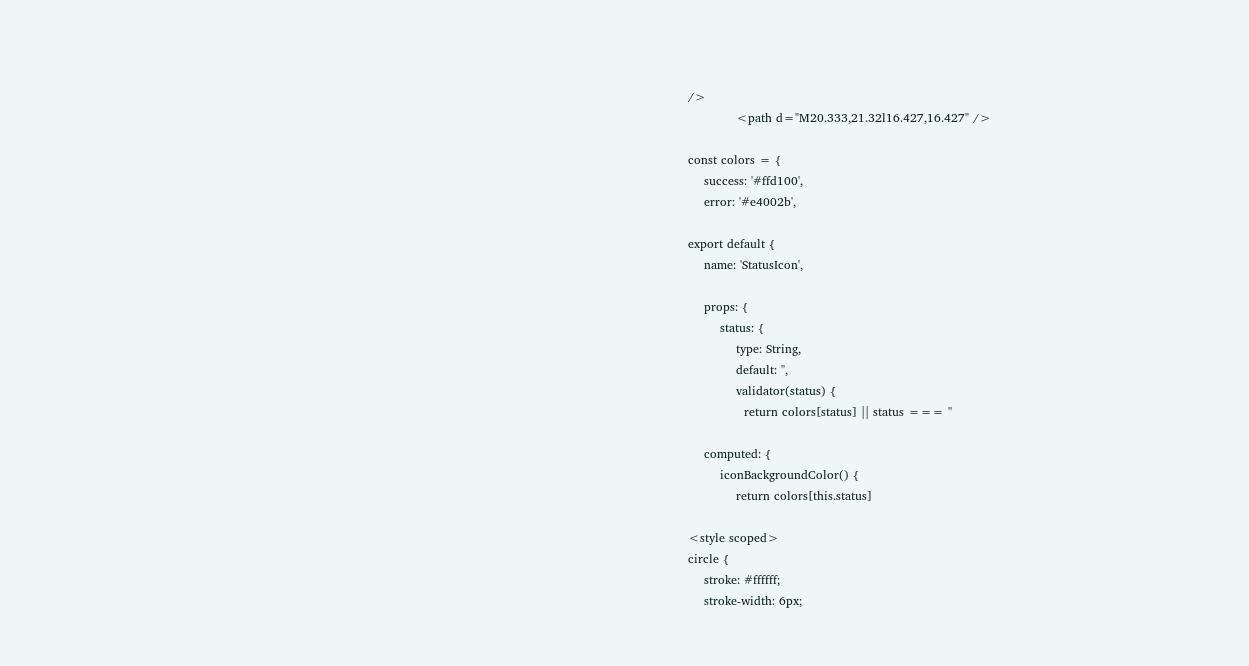/>
            <path d="M20.333,21.32l16.427,16.427" />

const colors = {
    success: '#ffd100',
    error: '#e4002b',

export default {
    name: 'StatusIcon',

    props: {
        status: {
            type: String,
            default: '',
            validator(status) {
              return colors[status] || status === ''

    computed: {
        iconBackgroundColor() {
            return colors[this.status]

<style scoped>
circle {
    stroke: #ffffff;
    stroke-width: 6px;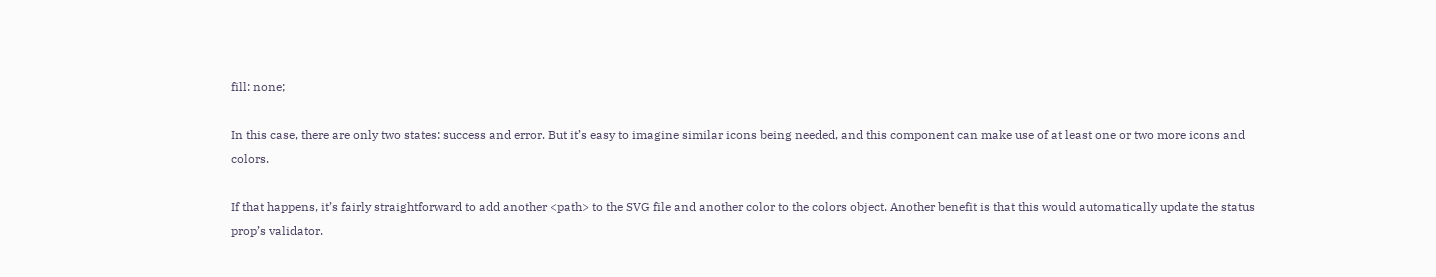fill: none;

In this case, there are only two states: success and error. But it’s easy to imagine similar icons being needed, and this component can make use of at least one or two more icons and colors.

If that happens, it’s fairly straightforward to add another <path> to the SVG file and another color to the colors object. Another benefit is that this would automatically update the status prop’s validator.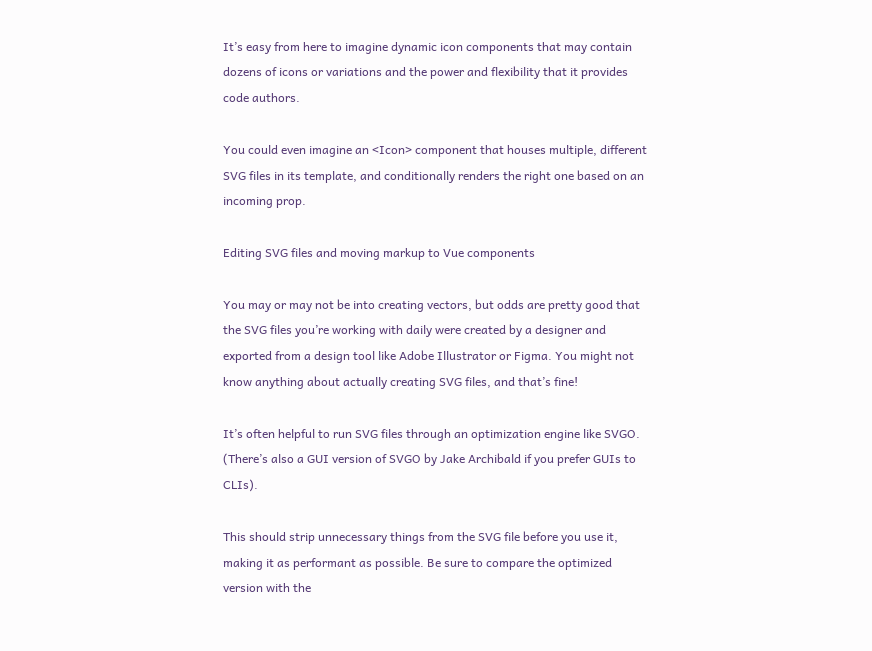It’s easy from here to imagine dynamic icon components that may contain dozens of icons or variations and the power and flexibility that it provides code authors.

You could even imagine an <Icon> component that houses multiple, different SVG files in its template, and conditionally renders the right one based on an incoming prop.

Editing SVG files and moving markup to Vue components

You may or may not be into creating vectors, but odds are pretty good that the SVG files you’re working with daily were created by a designer and exported from a design tool like Adobe Illustrator or Figma. You might not know anything about actually creating SVG files, and that’s fine!

It’s often helpful to run SVG files through an optimization engine like SVGO. (There’s also a GUI version of SVGO by Jake Archibald if you prefer GUIs to CLIs).

This should strip unnecessary things from the SVG file before you use it, making it as performant as possible. Be sure to compare the optimized version with the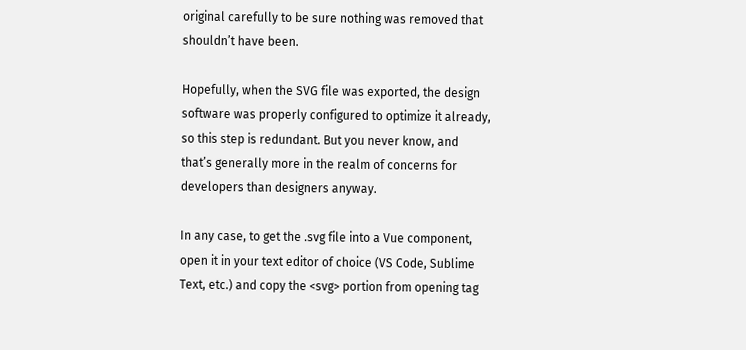original carefully to be sure nothing was removed that shouldn’t have been.

Hopefully, when the SVG file was exported, the design software was properly configured to optimize it already, so this step is redundant. But you never know, and that’s generally more in the realm of concerns for developers than designers anyway.

In any case, to get the .svg file into a Vue component, open it in your text editor of choice (VS Code, Sublime Text, etc.) and copy the <svg> portion from opening tag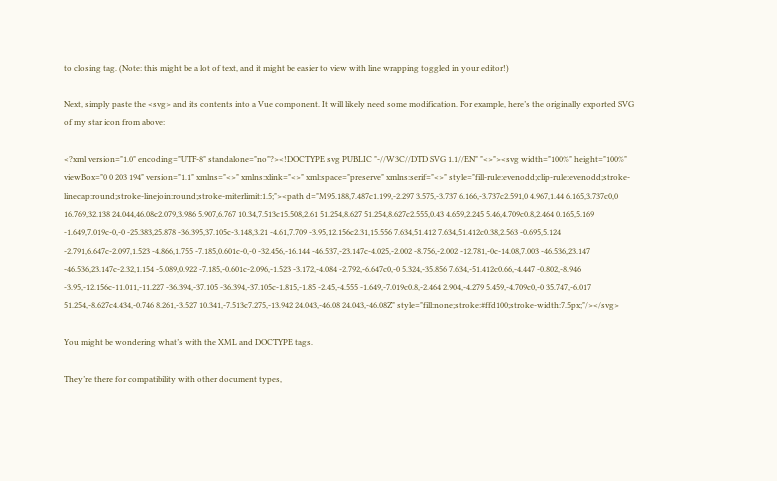to closing tag. (Note: this might be a lot of text, and it might be easier to view with line wrapping toggled in your editor!)

Next, simply paste the <svg> and its contents into a Vue component. It will likely need some modification. For example, here’s the originally exported SVG of my star icon from above:

<?xml version="1.0" encoding="UTF-8" standalone="no"?><!DOCTYPE svg PUBLIC "-//W3C//DTD SVG 1.1//EN" "<>"><svg width="100%" height="100%" viewBox="0 0 203 194" version="1.1" xmlns="<>" xmlns:xlink="<>" xml:space="preserve" xmlns:serif="<>" style="fill-rule:evenodd;clip-rule:evenodd;stroke-linecap:round;stroke-linejoin:round;stroke-miterlimit:1.5;"><path d="M95.188,7.487c1.199,-2.297 3.575,-3.737 6.166,-3.737c2.591,0 4.967,1.44 6.165,3.737c0,0 16.769,32.138 24.044,46.08c2.079,3.986 5.907,6.767 10.34,7.513c15.508,2.61 51.254,8.627 51.254,8.627c2.555,0.43 4.659,2.245 5.46,4.709c0.8,2.464 0.165,5.169 -1.649,7.019c-0,-0 -25.383,25.878 -36.395,37.105c-3.148,3.21 -4.61,7.709 -3.95,12.156c2.31,15.556 7.634,51.412 7.634,51.412c0.38,2.563 -0.695,5.124 -2.791,6.647c-2.097,1.523 -4.866,1.755 -7.185,0.601c-0,-0 -32.456,-16.144 -46.537,-23.147c-4.025,-2.002 -8.756,-2.002 -12.781,-0c-14.08,7.003 -46.536,23.147 -46.536,23.147c-2.32,1.154 -5.089,0.922 -7.185,-0.601c-2.096,-1.523 -3.172,-4.084 -2.792,-6.647c0,-0 5.324,-35.856 7.634,-51.412c0.66,-4.447 -0.802,-8.946 -3.95,-12.156c-11.011,-11.227 -36.394,-37.105 -36.394,-37.105c-1.815,-1.85 -2.45,-4.555 -1.649,-7.019c0.8,-2.464 2.904,-4.279 5.459,-4.709c0,-0 35.747,-6.017 51.254,-8.627c4.434,-0.746 8.261,-3.527 10.341,-7.513c7.275,-13.942 24.043,-46.08 24.043,-46.08Z" style="fill:none;stroke:#ffd100;stroke-width:7.5px;"/></svg>

You might be wondering what’s with the XML and DOCTYPE tags.

They’re there for compatibility with other document types,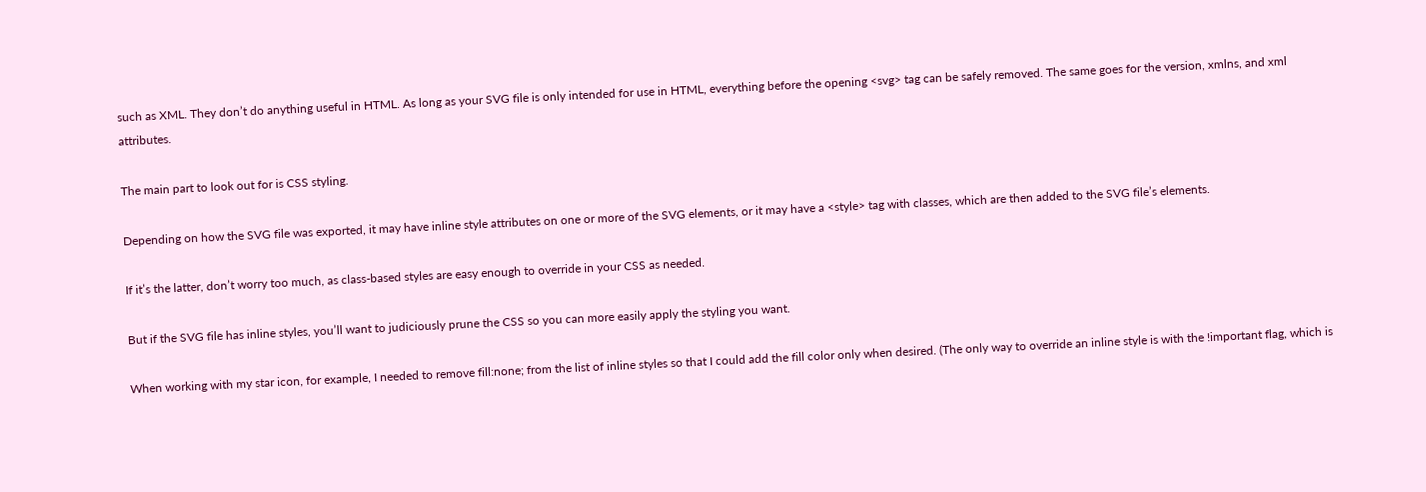such as XML. They don’t do anything useful in HTML. As long as your SVG file is only intended for use in HTML, everything before the opening <svg> tag can be safely removed. The same goes for the version, xmlns, and xml attributes.

The main part to look out for is CSS styling.

Depending on how the SVG file was exported, it may have inline style attributes on one or more of the SVG elements, or it may have a <style> tag with classes, which are then added to the SVG file’s elements.

If it’s the latter, don’t worry too much, as class-based styles are easy enough to override in your CSS as needed.

But if the SVG file has inline styles, you’ll want to judiciously prune the CSS so you can more easily apply the styling you want.

When working with my star icon, for example, I needed to remove fill:none; from the list of inline styles so that I could add the fill color only when desired. (The only way to override an inline style is with the !important flag, which is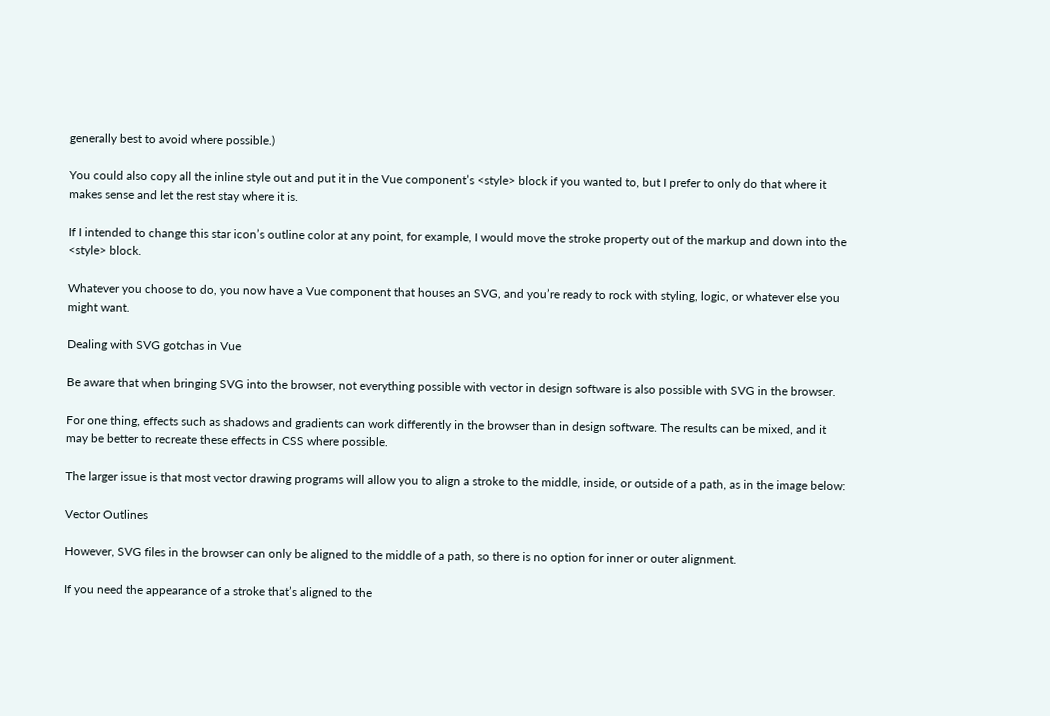generally best to avoid where possible.)

You could also copy all the inline style out and put it in the Vue component’s <style> block if you wanted to, but I prefer to only do that where it makes sense and let the rest stay where it is.

If I intended to change this star icon’s outline color at any point, for example, I would move the stroke property out of the markup and down into the <style> block.

Whatever you choose to do, you now have a Vue component that houses an SVG, and you’re ready to rock with styling, logic, or whatever else you might want.

Dealing with SVG gotchas in Vue

Be aware that when bringing SVG into the browser, not everything possible with vector in design software is also possible with SVG in the browser.

For one thing, effects such as shadows and gradients can work differently in the browser than in design software. The results can be mixed, and it may be better to recreate these effects in CSS where possible.

The larger issue is that most vector drawing programs will allow you to align a stroke to the middle, inside, or outside of a path, as in the image below:

Vector Outlines

However, SVG files in the browser can only be aligned to the middle of a path, so there is no option for inner or outer alignment.

If you need the appearance of a stroke that’s aligned to the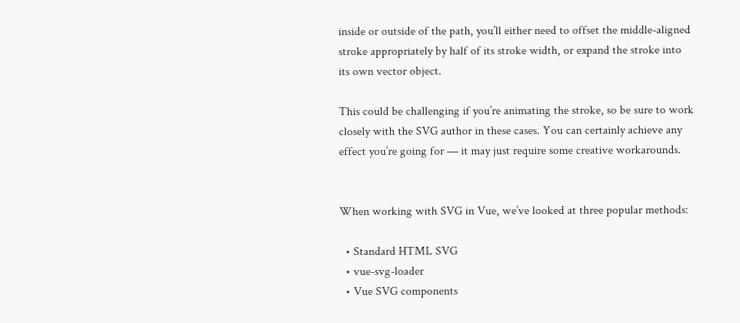inside or outside of the path, you’ll either need to offset the middle-aligned stroke appropriately by half of its stroke width, or expand the stroke into its own vector object.

This could be challenging if you’re animating the stroke, so be sure to work closely with the SVG author in these cases. You can certainly achieve any effect you’re going for — it may just require some creative workarounds.


When working with SVG in Vue, we’ve looked at three popular methods:

  • Standard HTML SVG
  • vue-svg-loader
  • Vue SVG components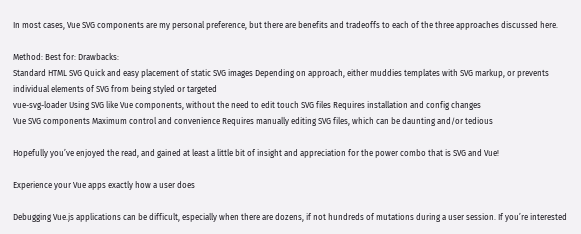In most cases, Vue SVG components are my personal preference, but there are benefits and tradeoffs to each of the three approaches discussed here.

Method: Best for: Drawbacks:
Standard HTML SVG Quick and easy placement of static SVG images Depending on approach, either muddies templates with SVG markup, or prevents individual elements of SVG from being styled or targeted
vue-svg-loader Using SVG like Vue components, without the need to edit touch SVG files Requires installation and config changes
Vue SVG components Maximum control and convenience Requires manually editing SVG files, which can be daunting and/or tedious

Hopefully you’ve enjoyed the read, and gained at least a little bit of insight and appreciation for the power combo that is SVG and Vue!

Experience your Vue apps exactly how a user does

Debugging Vue.js applications can be difficult, especially when there are dozens, if not hundreds of mutations during a user session. If you’re interested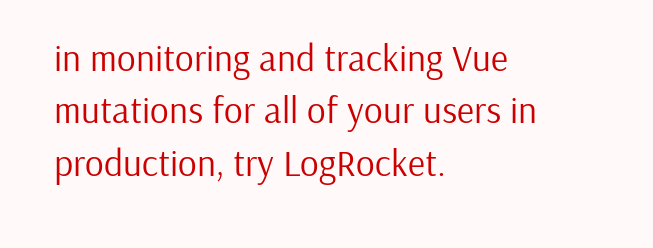in monitoring and tracking Vue mutations for all of your users in production, try LogRocket.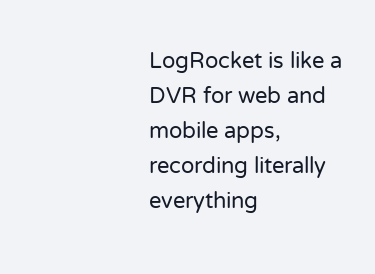LogRocket is like a DVR for web and mobile apps, recording literally everything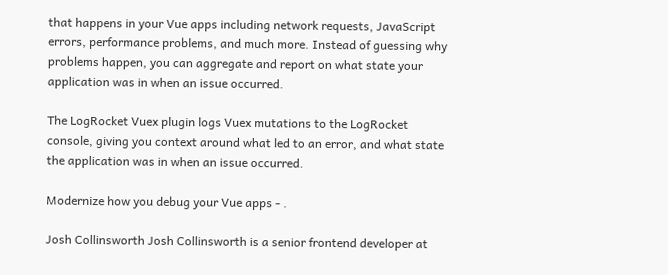that happens in your Vue apps including network requests, JavaScript errors, performance problems, and much more. Instead of guessing why problems happen, you can aggregate and report on what state your application was in when an issue occurred.

The LogRocket Vuex plugin logs Vuex mutations to the LogRocket console, giving you context around what led to an error, and what state the application was in when an issue occurred.

Modernize how you debug your Vue apps - .

Josh Collinsworth Josh Collinsworth is a senior frontend developer at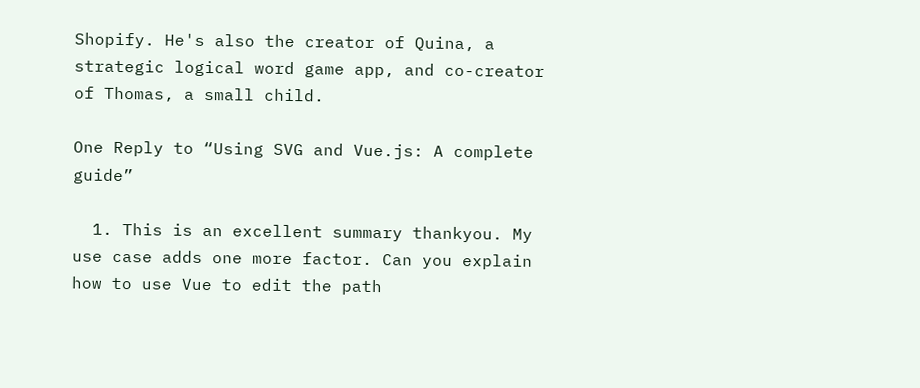Shopify. He's also the creator of Quina, a strategic logical word game app, and co-creator of Thomas, a small child.

One Reply to “Using SVG and Vue.js: A complete guide”

  1. This is an excellent summary thankyou. My use case adds one more factor. Can you explain how to use Vue to edit the path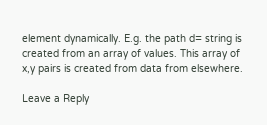element dynamically. E.g. the path d= string is created from an array of values. This array of x,y pairs is created from data from elsewhere.

Leave a Reply